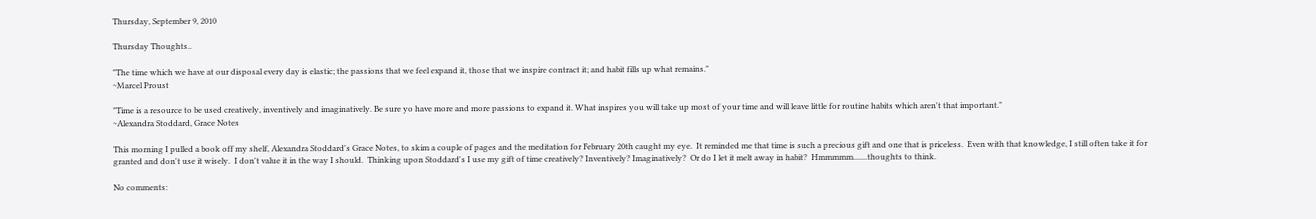Thursday, September 9, 2010

Thursday Thoughts..

"The time which we have at our disposal every day is elastic; the passions that we feel expand it, those that we inspire contract it; and habit fills up what remains."
~Marcel Proust

"Time is a resource to be used creatively, inventively and imaginatively. Be sure yo have more and more passions to expand it. What inspires you will take up most of your time and will leave little for routine habits which aren't that important."
~Alexandra Stoddard, Grace Notes

This morning I pulled a book off my shelf, Alexandra Stoddard's Grace Notes, to skim a couple of pages and the meditation for February 20th caught my eye.  It reminded me that time is such a precious gift and one that is priceless.  Even with that knowledge, I still often take it for granted and don't use it wisely.  I don't value it in the way I should.  Thinking upon Stoddard's I use my gift of time creatively? Inventively? Imaginatively?  Or do I let it melt away in habit?  Hmmmmm.......thoughts to think.

No comments: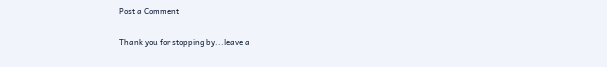Post a Comment

Thank you for stopping by...leave a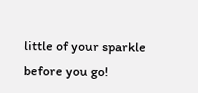little of your sparkle before you go!